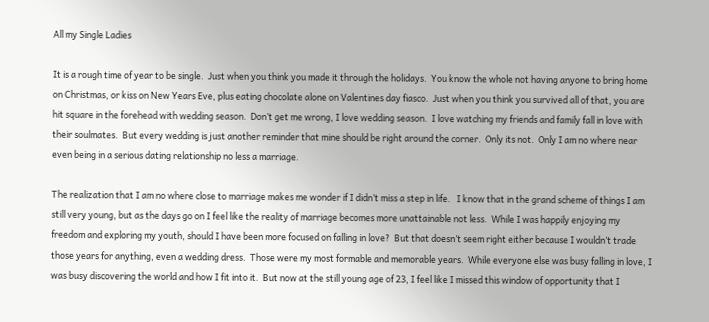All my Single Ladies

It is a rough time of year to be single.  Just when you think you made it through the holidays.  You know the whole not having anyone to bring home on Christmas, or kiss on New Years Eve, plus eating chocolate alone on Valentines day fiasco.  Just when you think you survived all of that, you are hit square in the forehead with wedding season.  Don’t get me wrong, I love wedding season.  I love watching my friends and family fall in love with their soulmates.  But every wedding is just another reminder that mine should be right around the corner.  Only its not.  Only I am no where near even being in a serious dating relationship no less a marriage.

The realization that I am no where close to marriage makes me wonder if I didn’t miss a step in life.   I know that in the grand scheme of things I am still very young, but as the days go on I feel like the reality of marriage becomes more unattainable not less.  While I was happily enjoying my freedom and exploring my youth, should I have been more focused on falling in love?  But that doesn’t seem right either because I wouldn’t trade those years for anything, even a wedding dress.  Those were my most formable and memorable years.  While everyone else was busy falling in love, I was busy discovering the world and how I fit into it.  But now at the still young age of 23, I feel like I missed this window of opportunity that I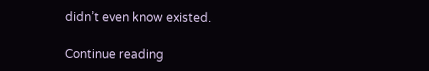didn’t even know existed.

Continue reading